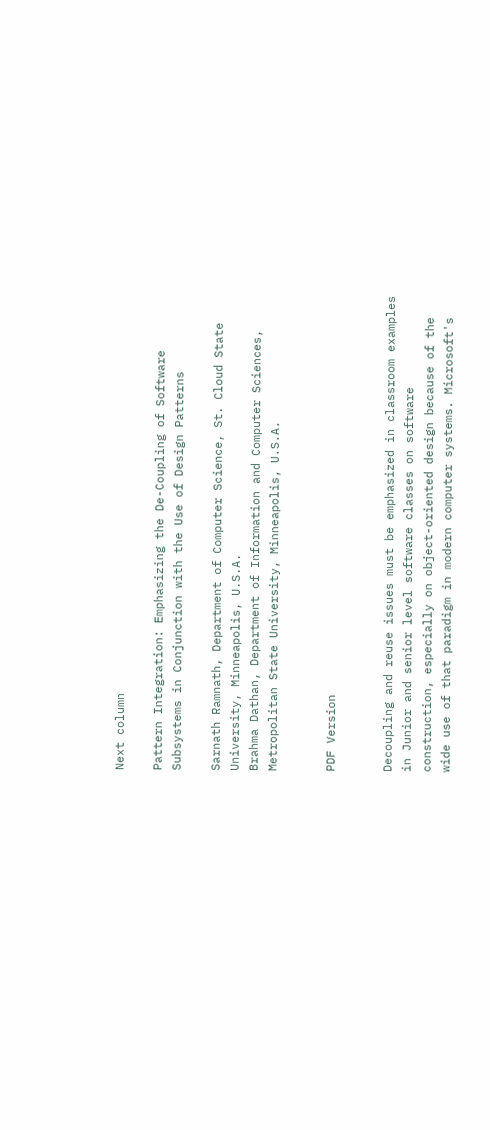Next column

Pattern Integration: Emphasizing the De-Coupling of Software Subsystems in Conjunction with the Use of Design Patterns

Sarnath Ramnath, Department of Computer Science, St. Cloud State University, Minneapolis, U.S.A.
Brahma Dathan, Department of Information and Computer Sciences, Metropolitan State University, Minneapolis, U.S.A.


PDF Version


Decoupling and reuse issues must be emphasized in classroom examples in Junior and senior level software classes on software construction, especially on object-oriented design because of the wide use of that paradigm in modern computer systems. Microsoft's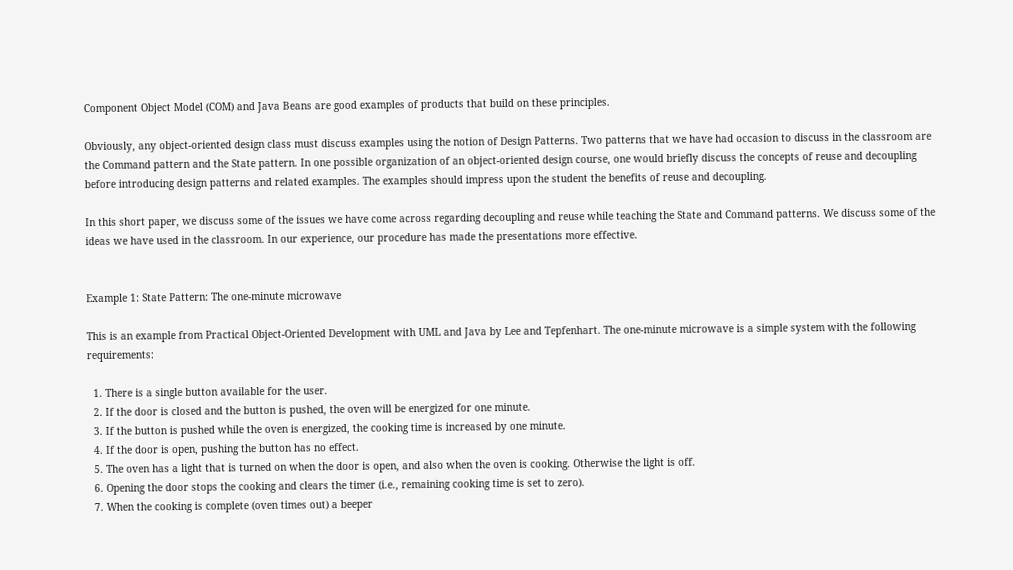Component Object Model (COM) and Java Beans are good examples of products that build on these principles.

Obviously, any object-oriented design class must discuss examples using the notion of Design Patterns. Two patterns that we have had occasion to discuss in the classroom are the Command pattern and the State pattern. In one possible organization of an object-oriented design course, one would briefly discuss the concepts of reuse and decoupling before introducing design patterns and related examples. The examples should impress upon the student the benefits of reuse and decoupling.

In this short paper, we discuss some of the issues we have come across regarding decoupling and reuse while teaching the State and Command patterns. We discuss some of the ideas we have used in the classroom. In our experience, our procedure has made the presentations more effective.


Example 1: State Pattern: The one-minute microwave

This is an example from Practical Object-Oriented Development with UML and Java by Lee and Tepfenhart. The one-minute microwave is a simple system with the following requirements:

  1. There is a single button available for the user.
  2. If the door is closed and the button is pushed, the oven will be energized for one minute.
  3. If the button is pushed while the oven is energized, the cooking time is increased by one minute.
  4. If the door is open, pushing the button has no effect.
  5. The oven has a light that is turned on when the door is open, and also when the oven is cooking. Otherwise the light is off.
  6. Opening the door stops the cooking and clears the timer (i.e., remaining cooking time is set to zero).
  7. When the cooking is complete (oven times out) a beeper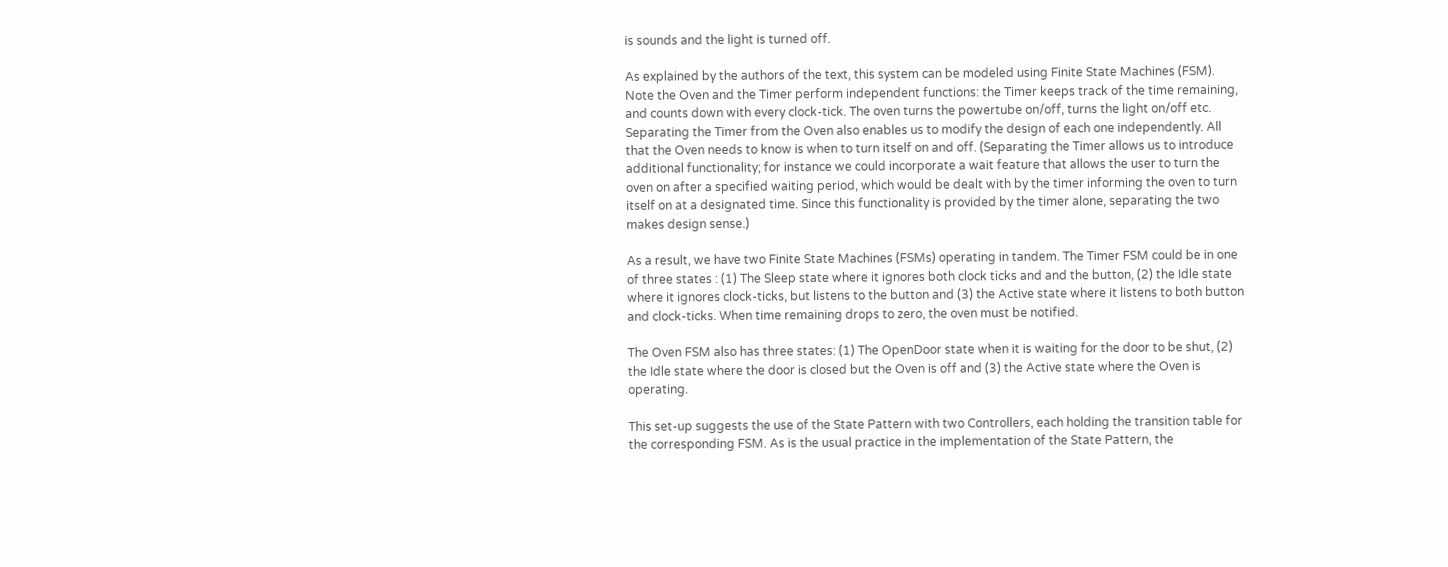is sounds and the light is turned off.

As explained by the authors of the text, this system can be modeled using Finite State Machines (FSM). Note the Oven and the Timer perform independent functions: the Timer keeps track of the time remaining, and counts down with every clock-tick. The oven turns the powertube on/off, turns the light on/off etc. Separating the Timer from the Oven also enables us to modify the design of each one independently. All that the Oven needs to know is when to turn itself on and off. (Separating the Timer allows us to introduce additional functionality; for instance we could incorporate a wait feature that allows the user to turn the oven on after a specified waiting period, which would be dealt with by the timer informing the oven to turn itself on at a designated time. Since this functionality is provided by the timer alone, separating the two makes design sense.)

As a result, we have two Finite State Machines (FSMs) operating in tandem. The Timer FSM could be in one of three states : (1) The Sleep state where it ignores both clock ticks and and the button, (2) the Idle state where it ignores clock-ticks, but listens to the button and (3) the Active state where it listens to both button and clock-ticks. When time remaining drops to zero, the oven must be notified.

The Oven FSM also has three states: (1) The OpenDoor state when it is waiting for the door to be shut, (2) the Idle state where the door is closed but the Oven is off and (3) the Active state where the Oven is operating.

This set-up suggests the use of the State Pattern with two Controllers, each holding the transition table for the corresponding FSM. As is the usual practice in the implementation of the State Pattern, the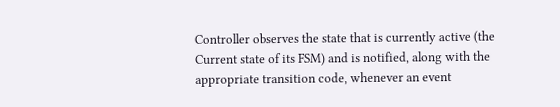Controller observes the state that is currently active (the Current state of its FSM) and is notified, along with the appropriate transition code, whenever an event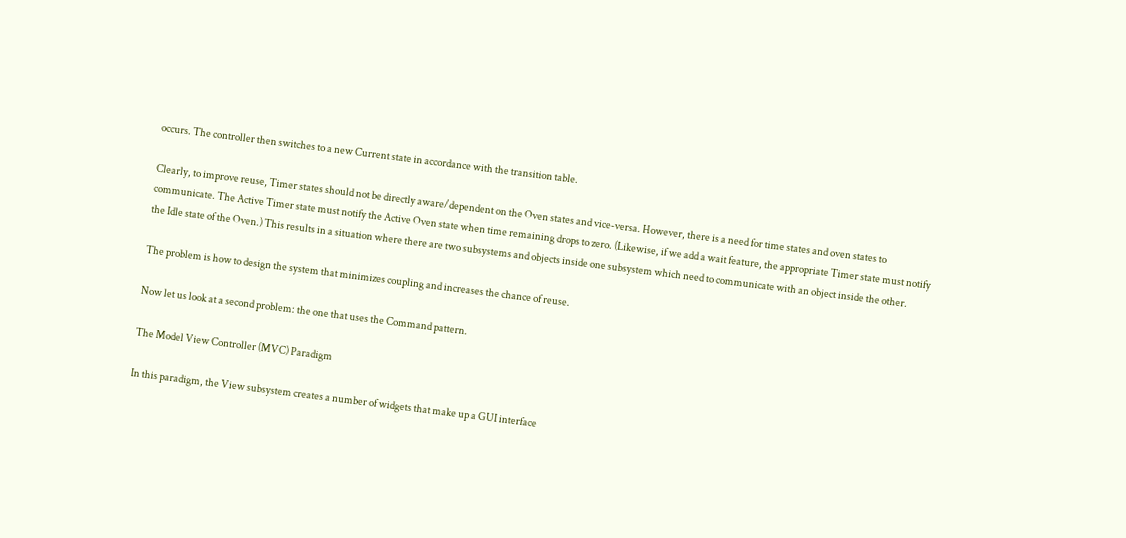occurs. The controller then switches to a new Current state in accordance with the transition table.

Clearly, to improve reuse, Timer states should not be directly aware/dependent on the Oven states and vice-versa. However, there is a need for time states and oven states to communicate. The Active Timer state must notify the Active Oven state when time remaining drops to zero. (Likewise, if we add a wait feature, the appropriate Timer state must notify the Idle state of the Oven.) This results in a situation where there are two subsystems and objects inside one subsystem which need to communicate with an object inside the other.

The problem is how to design the system that minimizes coupling and increases the chance of reuse.

Now let us look at a second problem: the one that uses the Command pattern.

The Model View Controller (MVC) Paradigm

In this paradigm, the View subsystem creates a number of widgets that make up a GUI interface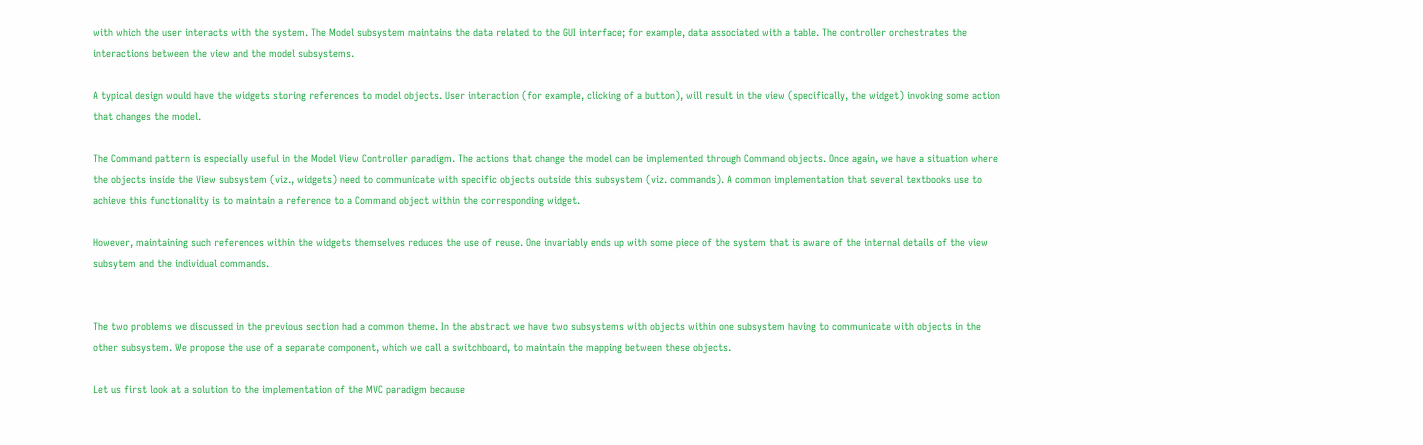with which the user interacts with the system. The Model subsystem maintains the data related to the GUI interface; for example, data associated with a table. The controller orchestrates the interactions between the view and the model subsystems.

A typical design would have the widgets storing references to model objects. User interaction (for example, clicking of a button), will result in the view (specifically, the widget) invoking some action that changes the model.

The Command pattern is especially useful in the Model View Controller paradigm. The actions that change the model can be implemented through Command objects. Once again, we have a situation where the objects inside the View subsystem (viz., widgets) need to communicate with specific objects outside this subsystem (viz. commands). A common implementation that several textbooks use to achieve this functionality is to maintain a reference to a Command object within the corresponding widget.

However, maintaining such references within the widgets themselves reduces the use of reuse. One invariably ends up with some piece of the system that is aware of the internal details of the view subsytem and the individual commands.


The two problems we discussed in the previous section had a common theme. In the abstract we have two subsystems with objects within one subsystem having to communicate with objects in the other subsystem. We propose the use of a separate component, which we call a switchboard, to maintain the mapping between these objects.

Let us first look at a solution to the implementation of the MVC paradigm because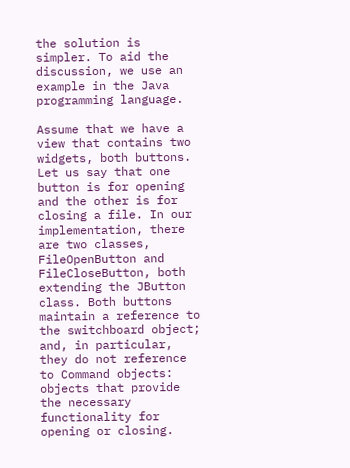the solution is simpler. To aid the discussion, we use an example in the Java programming language.

Assume that we have a view that contains two widgets, both buttons. Let us say that one button is for opening and the other is for closing a file. In our implementation, there are two classes, FileOpenButton and FileCloseButton, both extending the JButton class. Both buttons maintain a reference to the switchboard object; and, in particular, they do not reference to Command objects: objects that provide the necessary functionality for opening or closing.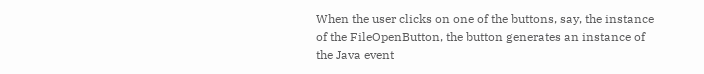When the user clicks on one of the buttons, say, the instance of the FileOpenButton, the button generates an instance of the Java event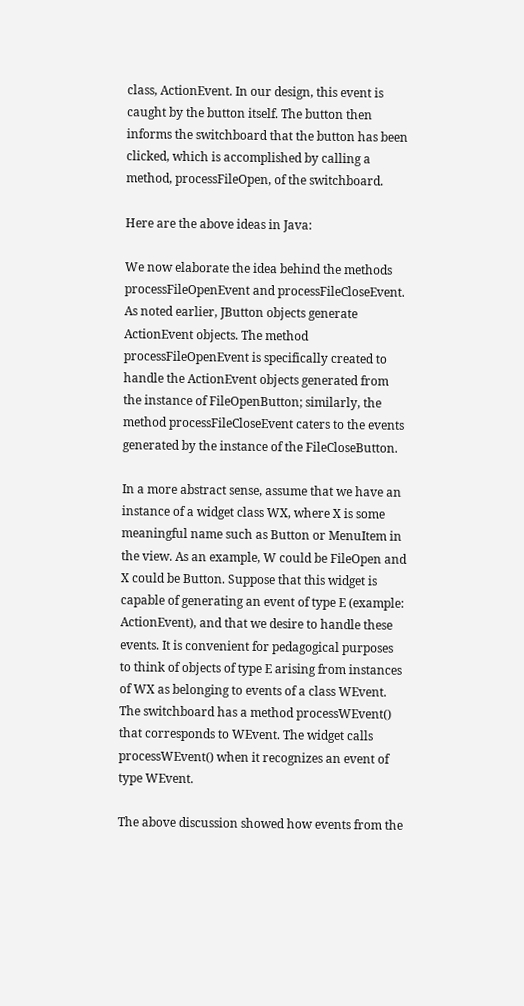class, ActionEvent. In our design, this event is caught by the button itself. The button then informs the switchboard that the button has been clicked, which is accomplished by calling a method, processFileOpen, of the switchboard.

Here are the above ideas in Java:

We now elaborate the idea behind the methods processFileOpenEvent and processFileCloseEvent. As noted earlier, JButton objects generate ActionEvent objects. The method processFileOpenEvent is specifically created to handle the ActionEvent objects generated from the instance of FileOpenButton; similarly, the method processFileCloseEvent caters to the events generated by the instance of the FileCloseButton.

In a more abstract sense, assume that we have an instance of a widget class WX, where X is some meaningful name such as Button or MenuItem in the view. As an example, W could be FileOpen and X could be Button. Suppose that this widget is capable of generating an event of type E (example: ActionEvent), and that we desire to handle these events. It is convenient for pedagogical purposes to think of objects of type E arising from instances of WX as belonging to events of a class WEvent. The switchboard has a method processWEvent() that corresponds to WEvent. The widget calls processWEvent() when it recognizes an event of type WEvent.

The above discussion showed how events from the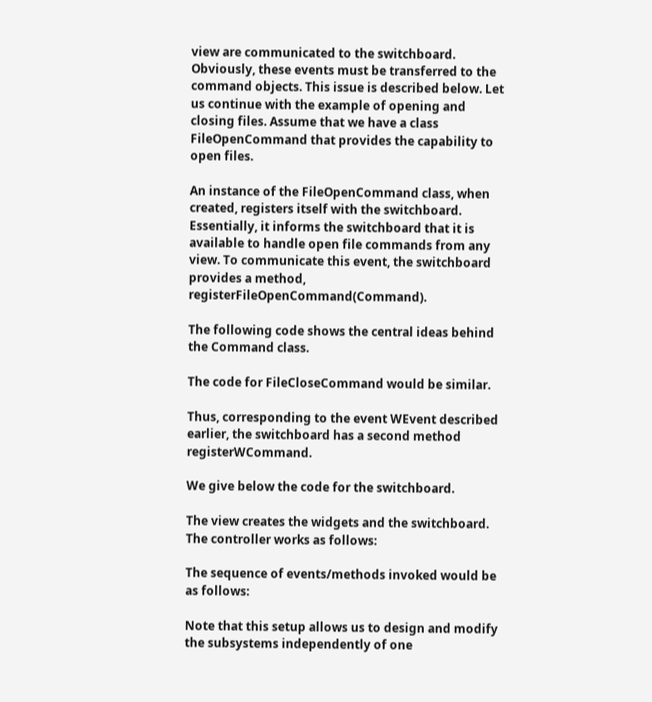view are communicated to the switchboard. Obviously, these events must be transferred to the command objects. This issue is described below. Let us continue with the example of opening and closing files. Assume that we have a class FileOpenCommand that provides the capability to open files.

An instance of the FileOpenCommand class, when created, registers itself with the switchboard. Essentially, it informs the switchboard that it is available to handle open file commands from any view. To communicate this event, the switchboard provides a method, registerFileOpenCommand(Command).

The following code shows the central ideas behind the Command class.

The code for FileCloseCommand would be similar.

Thus, corresponding to the event WEvent described earlier, the switchboard has a second method registerWCommand.

We give below the code for the switchboard.

The view creates the widgets and the switchboard. The controller works as follows:

The sequence of events/methods invoked would be as follows:

Note that this setup allows us to design and modify the subsystems independently of one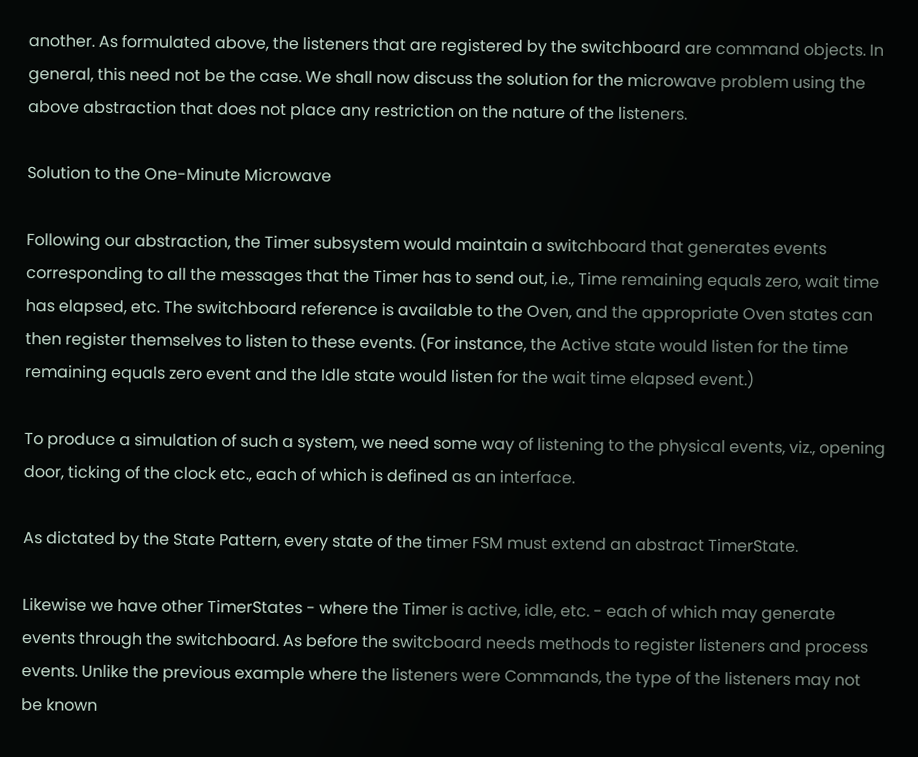another. As formulated above, the listeners that are registered by the switchboard are command objects. In general, this need not be the case. We shall now discuss the solution for the microwave problem using the above abstraction that does not place any restriction on the nature of the listeners.

Solution to the One-Minute Microwave

Following our abstraction, the Timer subsystem would maintain a switchboard that generates events corresponding to all the messages that the Timer has to send out, i.e., Time remaining equals zero, wait time has elapsed, etc. The switchboard reference is available to the Oven, and the appropriate Oven states can then register themselves to listen to these events. (For instance, the Active state would listen for the time remaining equals zero event and the Idle state would listen for the wait time elapsed event.)

To produce a simulation of such a system, we need some way of listening to the physical events, viz., opening door, ticking of the clock etc., each of which is defined as an interface.

As dictated by the State Pattern, every state of the timer FSM must extend an abstract TimerState.

Likewise we have other TimerStates - where the Timer is active, idle, etc. - each of which may generate events through the switchboard. As before the switcboard needs methods to register listeners and process events. Unlike the previous example where the listeners were Commands, the type of the listeners may not be known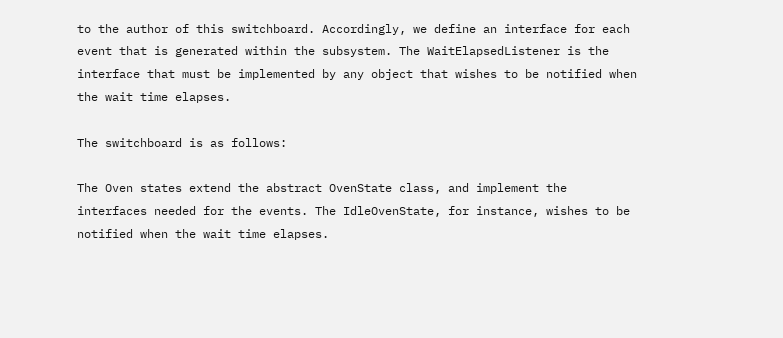to the author of this switchboard. Accordingly, we define an interface for each event that is generated within the subsystem. The WaitElapsedListener is the interface that must be implemented by any object that wishes to be notified when the wait time elapses.

The switchboard is as follows:

The Oven states extend the abstract OvenState class, and implement the interfaces needed for the events. The IdleOvenState, for instance, wishes to be notified when the wait time elapses.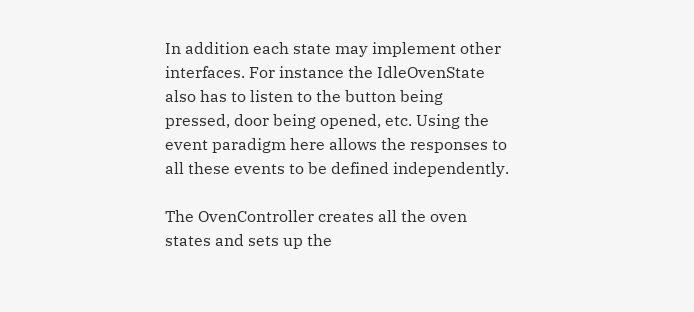In addition each state may implement other interfaces. For instance the IdleOvenState also has to listen to the button being pressed, door being opened, etc. Using the event paradigm here allows the responses to all these events to be defined independently.

The OvenController creates all the oven states and sets up the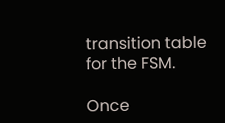transition table for the FSM.

Once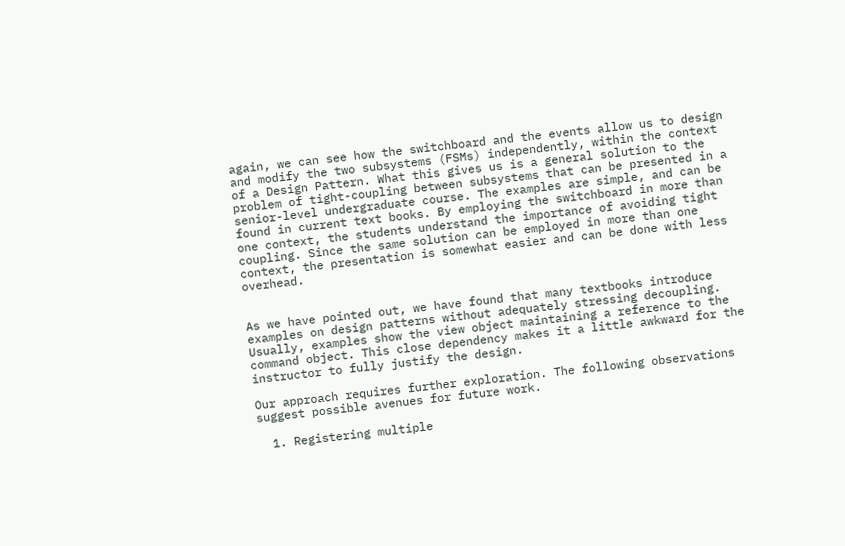again, we can see how the switchboard and the events allow us to design and modify the two subsystems (FSMs) independently, within the context of a Design Pattern. What this gives us is a general solution to the problem of tight-coupling between subsystems that can be presented in a senior-level undergraduate course. The examples are simple, and can be found in current text books. By employing the switchboard in more than one context, the students understand the importance of avoiding tight coupling. Since the same solution can be employed in more than one context, the presentation is somewhat easier and can be done with less overhead.


As we have pointed out, we have found that many textbooks introduce examples on design patterns without adequately stressing decoupling. Usually, examples show the view object maintaining a reference to the command object. This close dependency makes it a little awkward for the instructor to fully justify the design.

Our approach requires further exploration. The following observations suggest possible avenues for future work.

  1. Registering multiple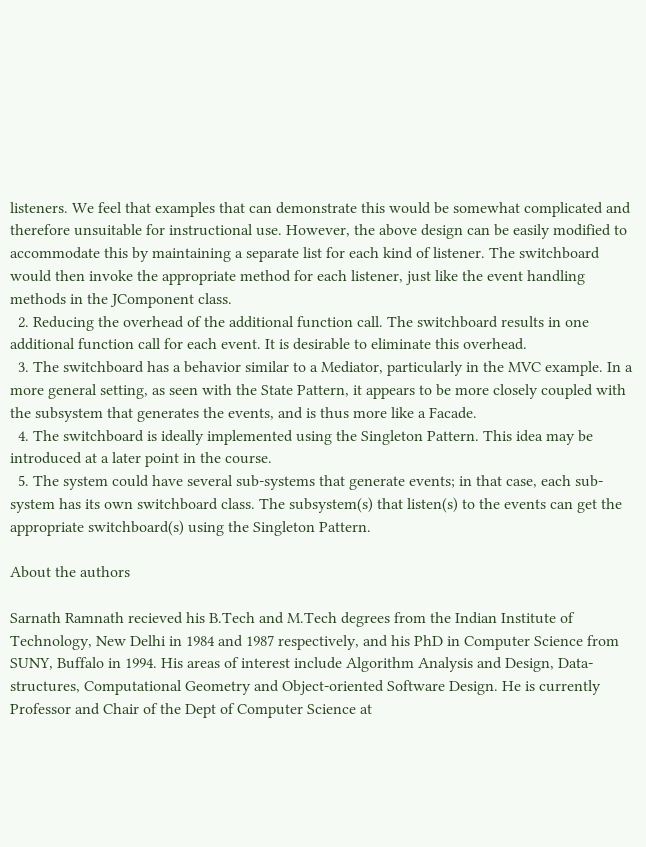listeners. We feel that examples that can demonstrate this would be somewhat complicated and therefore unsuitable for instructional use. However, the above design can be easily modified to accommodate this by maintaining a separate list for each kind of listener. The switchboard would then invoke the appropriate method for each listener, just like the event handling methods in the JComponent class.
  2. Reducing the overhead of the additional function call. The switchboard results in one additional function call for each event. It is desirable to eliminate this overhead.
  3. The switchboard has a behavior similar to a Mediator, particularly in the MVC example. In a more general setting, as seen with the State Pattern, it appears to be more closely coupled with the subsystem that generates the events, and is thus more like a Facade.
  4. The switchboard is ideally implemented using the Singleton Pattern. This idea may be introduced at a later point in the course.
  5. The system could have several sub-systems that generate events; in that case, each sub-system has its own switchboard class. The subsystem(s) that listen(s) to the events can get the appropriate switchboard(s) using the Singleton Pattern.

About the authors

Sarnath Ramnath recieved his B.Tech and M.Tech degrees from the Indian Institute of Technology, New Delhi in 1984 and 1987 respectively, and his PhD in Computer Science from SUNY, Buffalo in 1994. His areas of interest include Algorithm Analysis and Design, Data-structures, Computational Geometry and Object-oriented Software Design. He is currently Professor and Chair of the Dept of Computer Science at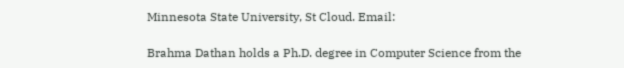Minnesota State University, St Cloud. Email:

Brahma Dathan holds a Ph.D. degree in Computer Science from the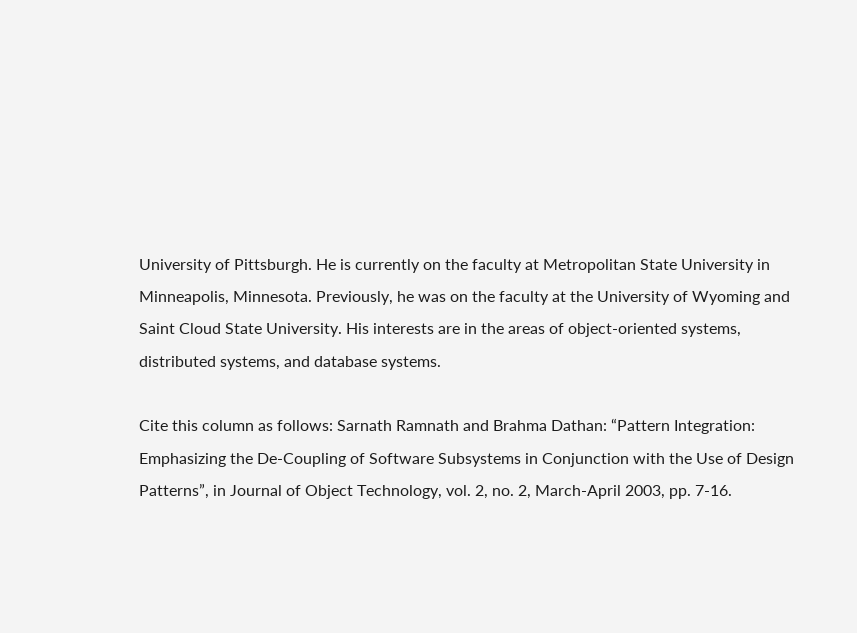University of Pittsburgh. He is currently on the faculty at Metropolitan State University in Minneapolis, Minnesota. Previously, he was on the faculty at the University of Wyoming and Saint Cloud State University. His interests are in the areas of object-oriented systems, distributed systems, and database systems.

Cite this column as follows: Sarnath Ramnath and Brahma Dathan: “Pattern Integration: Emphasizing the De-Coupling of Software Subsystems in Conjunction with the Use of Design Patterns”, in Journal of Object Technology, vol. 2, no. 2, March-April 2003, pp. 7-16.